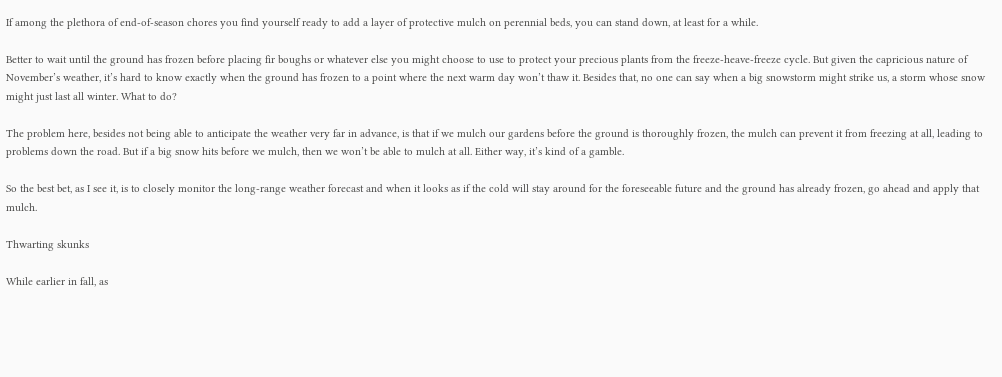If among the plethora of end-of-season chores you find yourself ready to add a layer of protective mulch on perennial beds, you can stand down, at least for a while.

Better to wait until the ground has frozen before placing fir boughs or whatever else you might choose to use to protect your precious plants from the freeze-heave-freeze cycle. But given the capricious nature of November’s weather, it’s hard to know exactly when the ground has frozen to a point where the next warm day won’t thaw it. Besides that, no one can say when a big snowstorm might strike us, a storm whose snow might just last all winter. What to do?

The problem here, besides not being able to anticipate the weather very far in advance, is that if we mulch our gardens before the ground is thoroughly frozen, the mulch can prevent it from freezing at all, leading to problems down the road. But if a big snow hits before we mulch, then we won’t be able to mulch at all. Either way, it’s kind of a gamble.

So the best bet, as I see it, is to closely monitor the long-range weather forecast and when it looks as if the cold will stay around for the foreseeable future and the ground has already frozen, go ahead and apply that mulch.

Thwarting skunks

While earlier in fall, as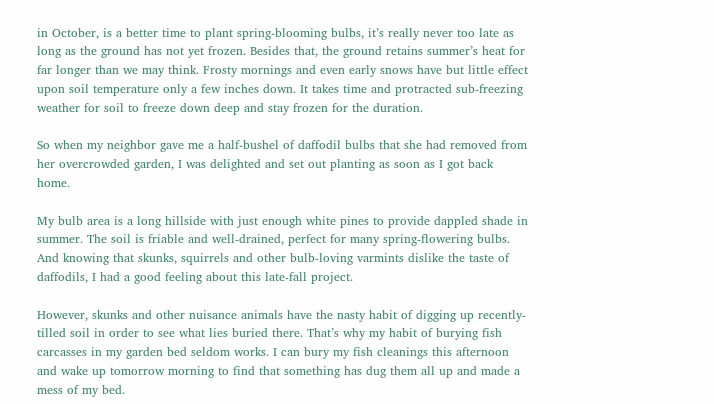in October, is a better time to plant spring-blooming bulbs, it’s really never too late as long as the ground has not yet frozen. Besides that, the ground retains summer’s heat for far longer than we may think. Frosty mornings and even early snows have but little effect upon soil temperature only a few inches down. It takes time and protracted sub-freezing weather for soil to freeze down deep and stay frozen for the duration.

So when my neighbor gave me a half-bushel of daffodil bulbs that she had removed from her overcrowded garden, I was delighted and set out planting as soon as I got back home.

My bulb area is a long hillside with just enough white pines to provide dappled shade in summer. The soil is friable and well-drained, perfect for many spring-flowering bulbs. And knowing that skunks, squirrels and other bulb-loving varmints dislike the taste of daffodils, I had a good feeling about this late-fall project.

However, skunks and other nuisance animals have the nasty habit of digging up recently-tilled soil in order to see what lies buried there. That’s why my habit of burying fish carcasses in my garden bed seldom works. I can bury my fish cleanings this afternoon and wake up tomorrow morning to find that something has dug them all up and made a mess of my bed.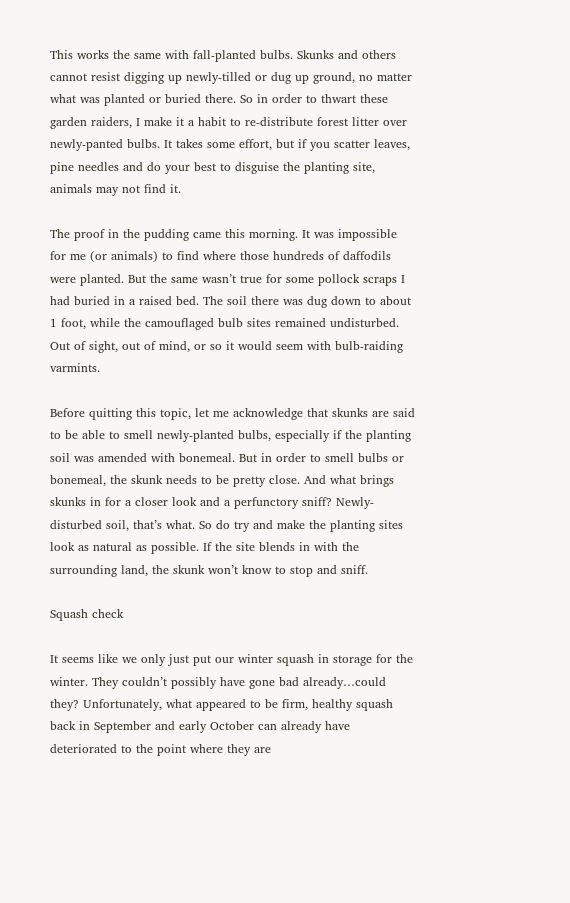This works the same with fall-planted bulbs. Skunks and others cannot resist digging up newly-tilled or dug up ground, no matter what was planted or buried there. So in order to thwart these garden raiders, I make it a habit to re-distribute forest litter over newly-panted bulbs. It takes some effort, but if you scatter leaves, pine needles and do your best to disguise the planting site, animals may not find it.

The proof in the pudding came this morning. It was impossible for me (or animals) to find where those hundreds of daffodils were planted. But the same wasn’t true for some pollock scraps I had buried in a raised bed. The soil there was dug down to about 1 foot, while the camouflaged bulb sites remained undisturbed. Out of sight, out of mind, or so it would seem with bulb-raiding varmints.

Before quitting this topic, let me acknowledge that skunks are said to be able to smell newly-planted bulbs, especially if the planting soil was amended with bonemeal. But in order to smell bulbs or bonemeal, the skunk needs to be pretty close. And what brings skunks in for a closer look and a perfunctory sniff? Newly-disturbed soil, that’s what. So do try and make the planting sites look as natural as possible. If the site blends in with the surrounding land, the skunk won’t know to stop and sniff.

Squash check

It seems like we only just put our winter squash in storage for the winter. They couldn’t possibly have gone bad already…could they? Unfortunately, what appeared to be firm, healthy squash back in September and early October can already have deteriorated to the point where they are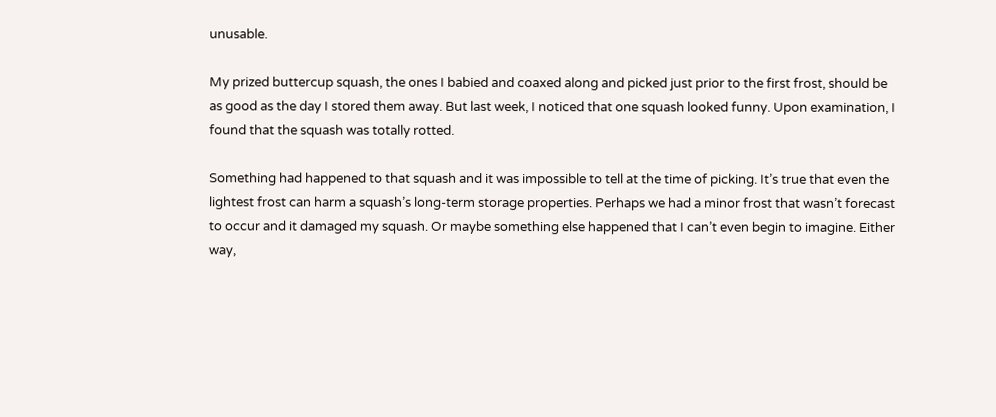unusable.

My prized buttercup squash, the ones I babied and coaxed along and picked just prior to the first frost, should be as good as the day I stored them away. But last week, I noticed that one squash looked funny. Upon examination, I found that the squash was totally rotted.

Something had happened to that squash and it was impossible to tell at the time of picking. It’s true that even the lightest frost can harm a squash’s long-term storage properties. Perhaps we had a minor frost that wasn’t forecast to occur and it damaged my squash. Or maybe something else happened that I can’t even begin to imagine. Either way,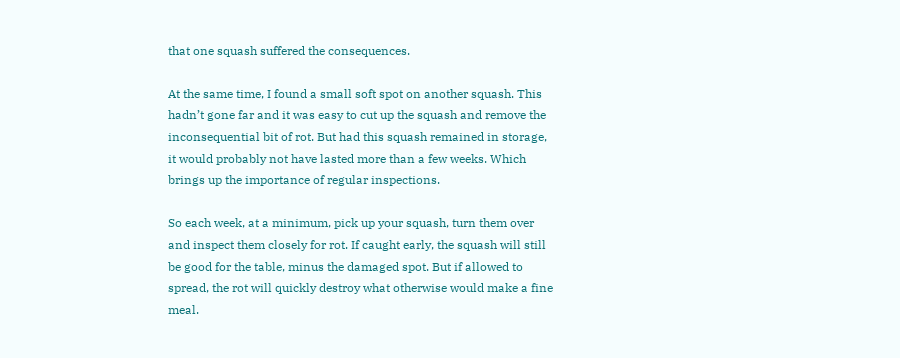that one squash suffered the consequences.

At the same time, I found a small soft spot on another squash. This hadn’t gone far and it was easy to cut up the squash and remove the inconsequential bit of rot. But had this squash remained in storage, it would probably not have lasted more than a few weeks. Which brings up the importance of regular inspections.

So each week, at a minimum, pick up your squash, turn them over and inspect them closely for rot. If caught early, the squash will still be good for the table, minus the damaged spot. But if allowed to spread, the rot will quickly destroy what otherwise would make a fine meal.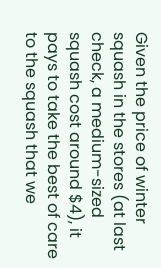Given the price of winter squash in the stores (at last check, a medium-sized squash cost around $4), it pays to take the best of care to the squash that we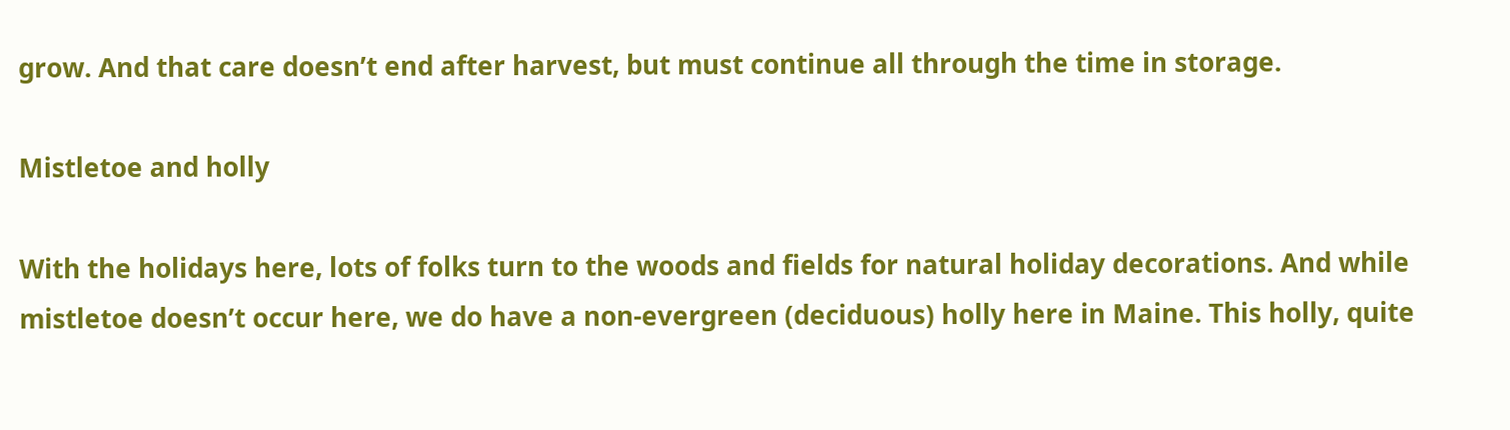grow. And that care doesn’t end after harvest, but must continue all through the time in storage.

Mistletoe and holly

With the holidays here, lots of folks turn to the woods and fields for natural holiday decorations. And while mistletoe doesn’t occur here, we do have a non-evergreen (deciduous) holly here in Maine. This holly, quite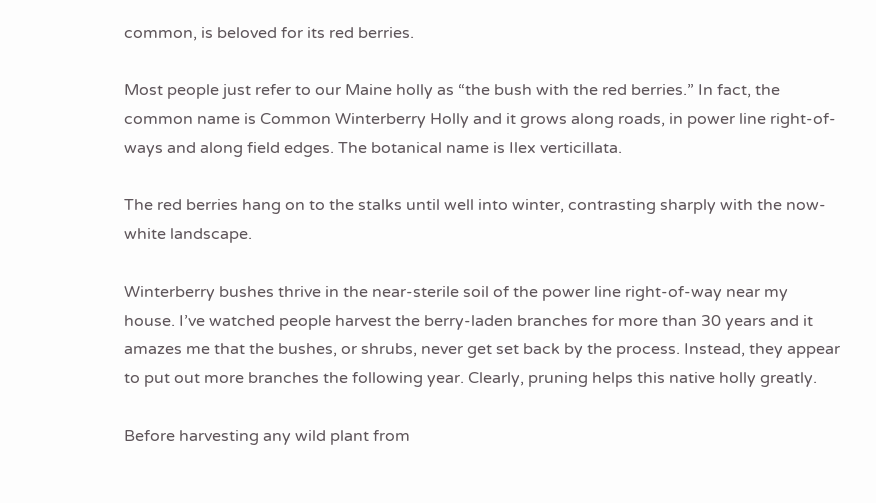common, is beloved for its red berries.

Most people just refer to our Maine holly as “the bush with the red berries.” In fact, the common name is Common Winterberry Holly and it grows along roads, in power line right-of-ways and along field edges. The botanical name is Ilex verticillata.

The red berries hang on to the stalks until well into winter, contrasting sharply with the now-white landscape.

Winterberry bushes thrive in the near-sterile soil of the power line right-of-way near my house. I’ve watched people harvest the berry-laden branches for more than 30 years and it amazes me that the bushes, or shrubs, never get set back by the process. Instead, they appear to put out more branches the following year. Clearly, pruning helps this native holly greatly.

Before harvesting any wild plant from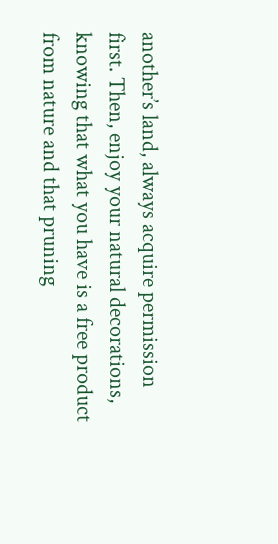another’s land, always acquire permission first. Then, enjoy your natural decorations, knowing that what you have is a free product from nature and that pruning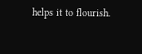helps it to flourish.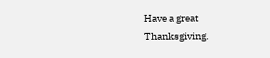Have a great Thanksgiving.